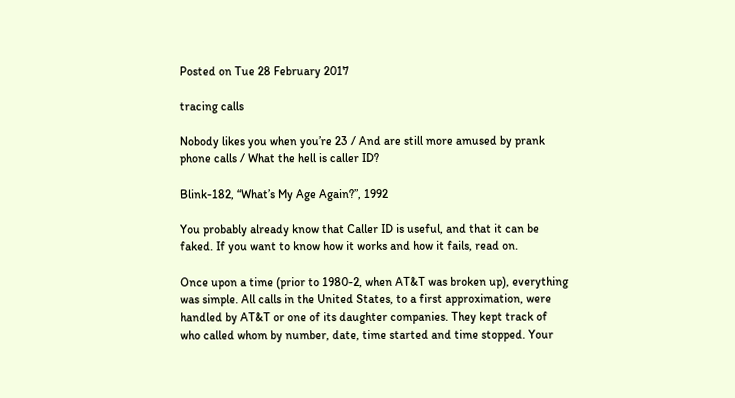Posted on Tue 28 February 2017

tracing calls

Nobody likes you when you’re 23 / And are still more amused by prank phone calls / What the hell is caller ID?

Blink-182, “What’s My Age Again?”, 1992

You probably already know that Caller ID is useful, and that it can be faked. If you want to know how it works and how it fails, read on.

Once upon a time (prior to 1980-2, when AT&T was broken up), everything was simple. All calls in the United States, to a first approximation, were handled by AT&T or one of its daughter companies. They kept track of who called whom by number, date, time started and time stopped. Your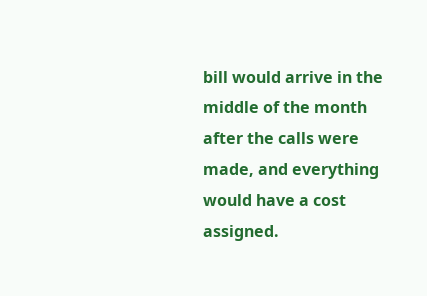bill would arrive in the middle of the month after the calls were made, and everything would have a cost assigned.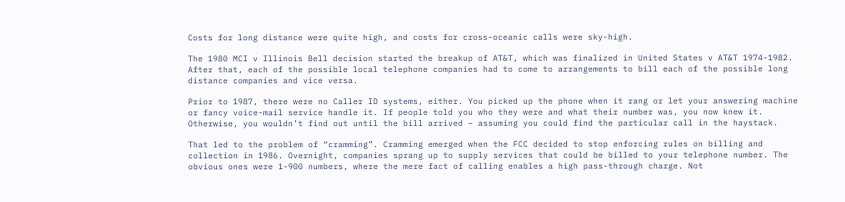Costs for long distance were quite high, and costs for cross-oceanic calls were sky-high.

The 1980 MCI v Illinois Bell decision started the breakup of AT&T, which was finalized in United States v AT&T 1974-1982. After that, each of the possible local telephone companies had to come to arrangements to bill each of the possible long distance companies and vice versa.

Prior to 1987, there were no Caller ID systems, either. You picked up the phone when it rang or let your answering machine or fancy voice-mail service handle it. If people told you who they were and what their number was, you now knew it. Otherwise, you wouldn’t find out until the bill arrived – assuming you could find the particular call in the haystack.

That led to the problem of “cramming”. Cramming emerged when the FCC decided to stop enforcing rules on billing and collection in 1986. Overnight, companies sprang up to supply services that could be billed to your telephone number. The obvious ones were 1-900 numbers, where the mere fact of calling enables a high pass-through charge. Not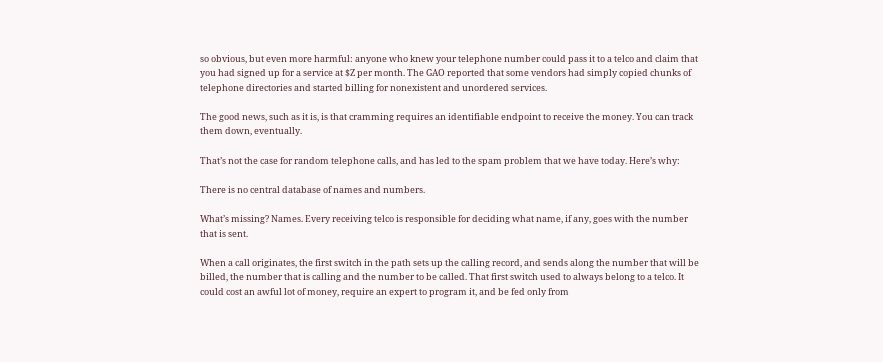so obvious, but even more harmful: anyone who knew your telephone number could pass it to a telco and claim that you had signed up for a service at $Z per month. The GAO reported that some vendors had simply copied chunks of telephone directories and started billing for nonexistent and unordered services.

The good news, such as it is, is that cramming requires an identifiable endpoint to receive the money. You can track them down, eventually.

That’s not the case for random telephone calls, and has led to the spam problem that we have today. Here’s why:

There is no central database of names and numbers.

What’s missing? Names. Every receiving telco is responsible for deciding what name, if any, goes with the number that is sent.

When a call originates, the first switch in the path sets up the calling record, and sends along the number that will be billed, the number that is calling and the number to be called. That first switch used to always belong to a telco. It could cost an awful lot of money, require an expert to program it, and be fed only from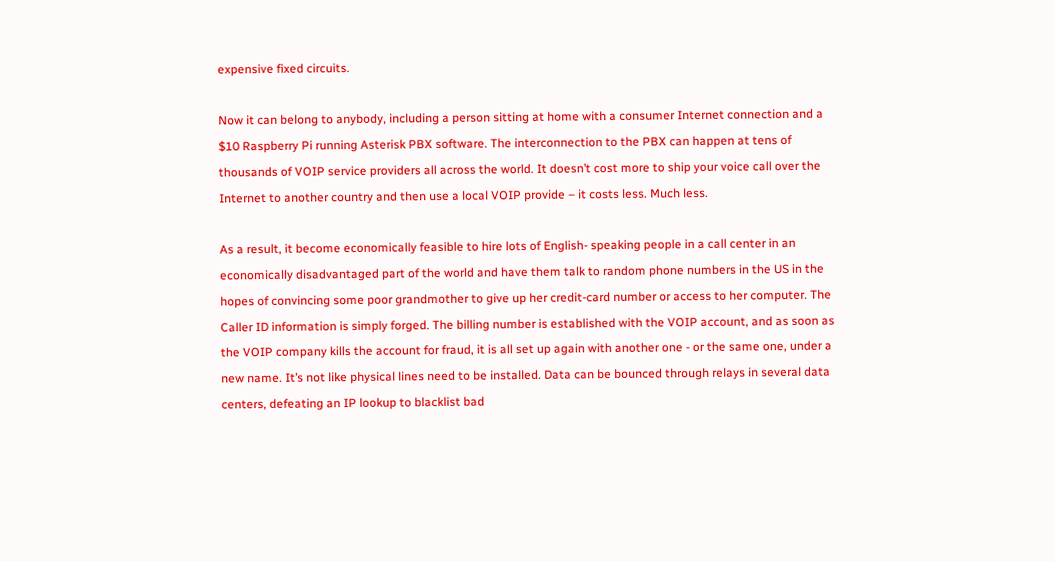expensive fixed circuits.

Now it can belong to anybody, including a person sitting at home with a consumer Internet connection and a $10 Raspberry Pi running Asterisk PBX software. The interconnection to the PBX can happen at tens of thousands of VOIP service providers all across the world. It doesn’t cost more to ship your voice call over the Internet to another country and then use a local VOIP provide – it costs less. Much less.

As a result, it become economically feasible to hire lots of English- speaking people in a call center in an economically disadvantaged part of the world and have them talk to random phone numbers in the US in the hopes of convincing some poor grandmother to give up her credit-card number or access to her computer. The Caller ID information is simply forged. The billing number is established with the VOIP account, and as soon as the VOIP company kills the account for fraud, it is all set up again with another one - or the same one, under a new name. It’s not like physical lines need to be installed. Data can be bounced through relays in several data centers, defeating an IP lookup to blacklist bad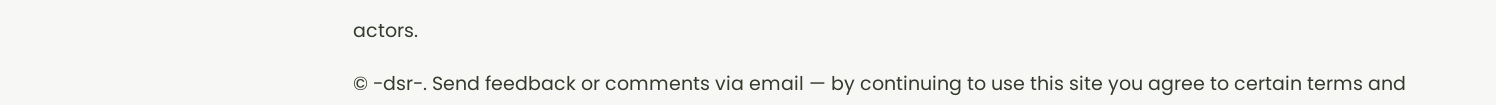actors.

© -dsr-. Send feedback or comments via email — by continuing to use this site you agree to certain terms and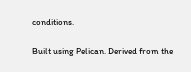conditions.

Built using Pelican. Derived from the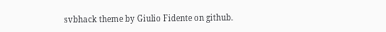svbhack theme by Giulio Fidente on github.